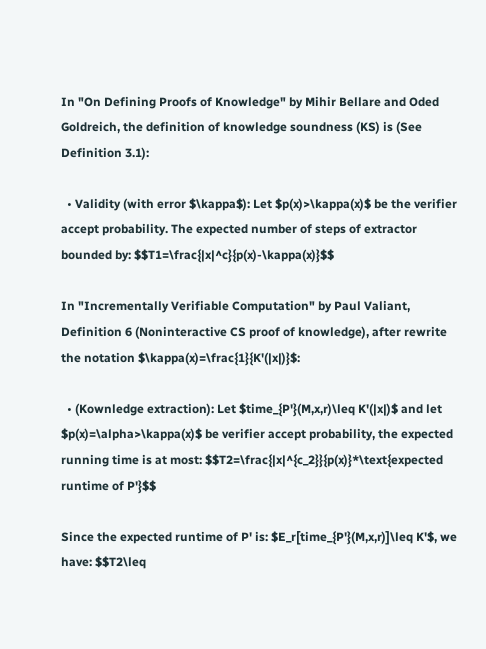In "On Defining Proofs of Knowledge" by Mihir Bellare and Oded Goldreich, the definition of knowledge soundness (KS) is (See Definition 3.1):

  • Validity (with error $\kappa$): Let $p(x)>\kappa(x)$ be the verifier accept probability. The expected number of steps of extractor bounded by: $$T1=\frac{|x|^c}{p(x)-\kappa(x)}$$

In "Incrementally Verifiable Computation" by Paul Valiant, Definition 6 (Noninteractive CS proof of knowledge), after rewrite the notation $\kappa(x)=\frac{1}{K'(|x|)}$:

  • (Kownledge extraction): Let $time_{P'}(M,x,r)\leq K'(|x|)$ and let $p(x)=\alpha>\kappa(x)$ be verifier accept probability, the expected running time is at most: $$T2=\frac{|x|^{c_2}}{p(x)}*\text{expected runtime of P'}$$

Since the expected runtime of P' is: $E_r[time_{P'}(M,x,r)]\leq K'$, we have: $$T2\leq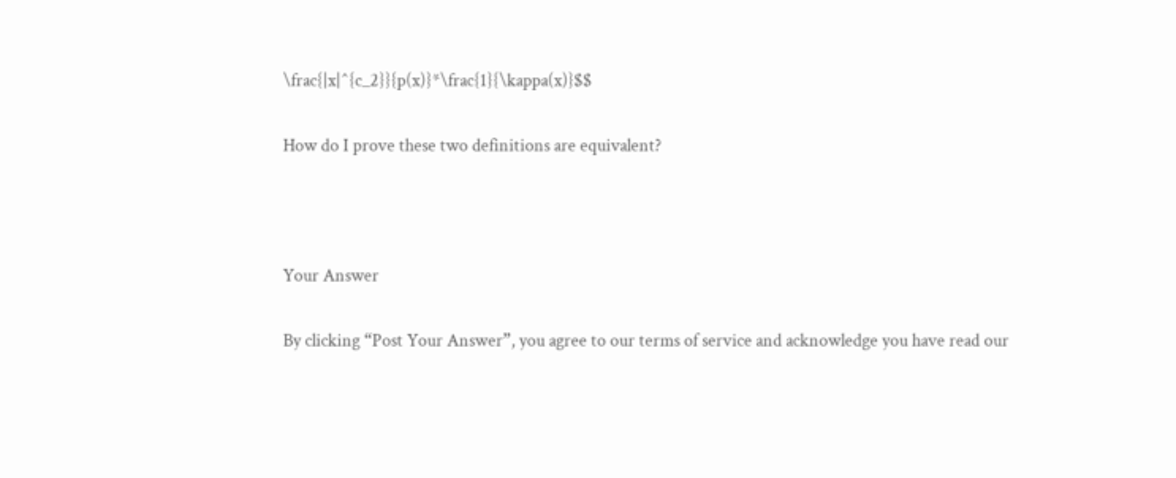\frac{|x|^{c_2}}{p(x)}*\frac{1}{\kappa(x)}$$

How do I prove these two definitions are equivalent?



Your Answer

By clicking “Post Your Answer”, you agree to our terms of service and acknowledge you have read our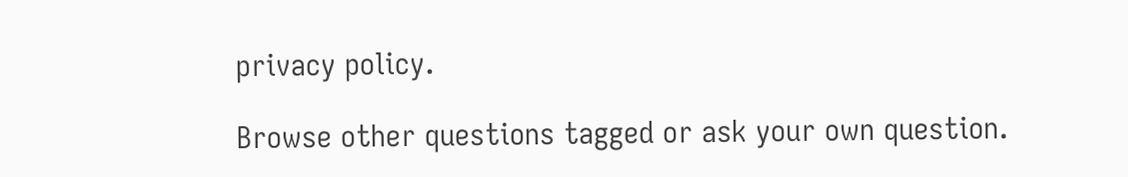privacy policy.

Browse other questions tagged or ask your own question.